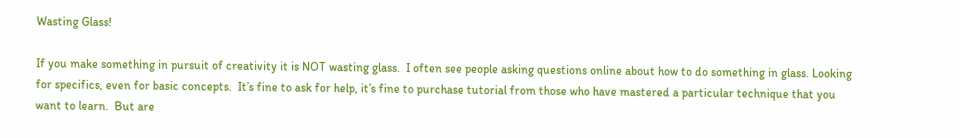Wasting Glass!

If you make something in pursuit of creativity it is NOT wasting glass.  I often see people asking questions online about how to do something in glass. Looking for specifics, even for basic concepts.  It’s fine to ask for help, it’s fine to purchase tutorial from those who have mastered a particular technique that you want to learn.  But are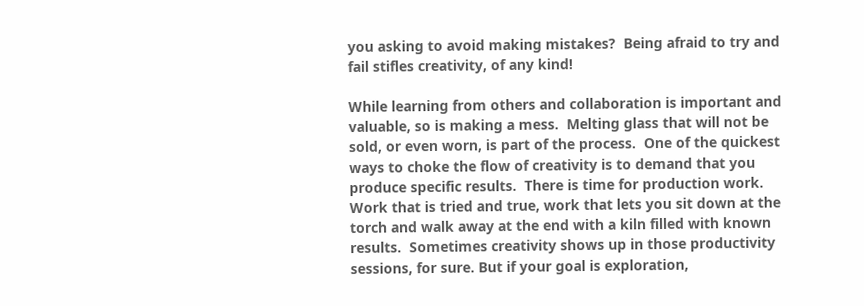you asking to avoid making mistakes?  Being afraid to try and fail stifles creativity, of any kind!

While learning from others and collaboration is important and valuable, so is making a mess.  Melting glass that will not be sold, or even worn, is part of the process.  One of the quickest ways to choke the flow of creativity is to demand that you produce specific results.  There is time for production work.  Work that is tried and true, work that lets you sit down at the torch and walk away at the end with a kiln filled with known results.  Sometimes creativity shows up in those productivity sessions, for sure. But if your goal is exploration,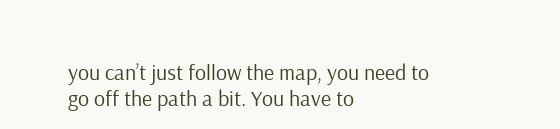you can’t just follow the map, you need to go off the path a bit. You have to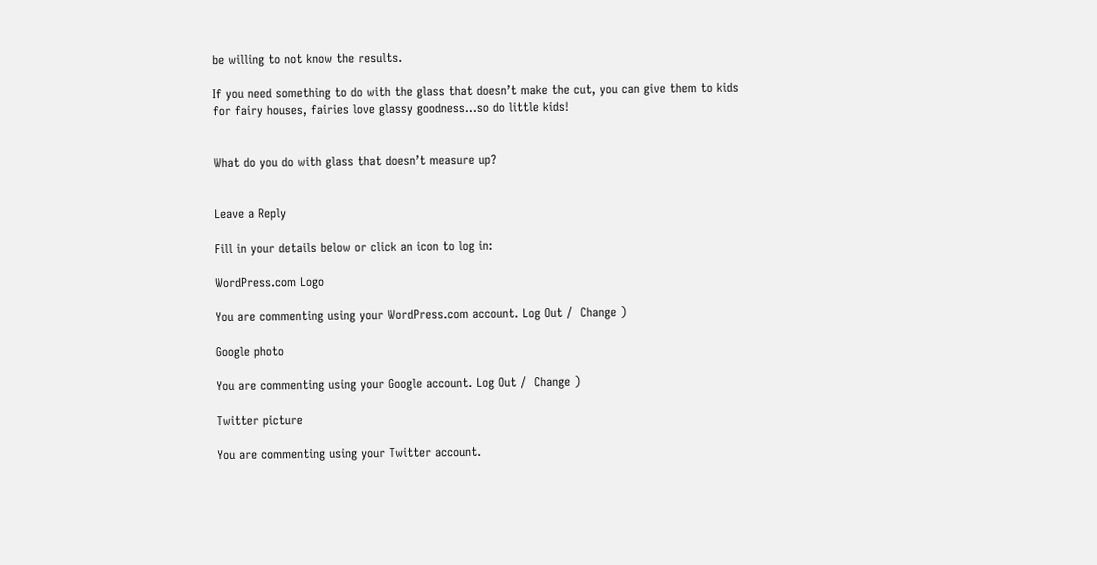be willing to not know the results.

If you need something to do with the glass that doesn’t make the cut, you can give them to kids for fairy houses, fairies love glassy goodness…so do little kids!


What do you do with glass that doesn’t measure up?


Leave a Reply

Fill in your details below or click an icon to log in:

WordPress.com Logo

You are commenting using your WordPress.com account. Log Out /  Change )

Google photo

You are commenting using your Google account. Log Out /  Change )

Twitter picture

You are commenting using your Twitter account.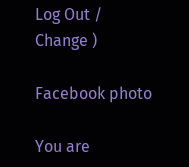Log Out /  Change )

Facebook photo

You are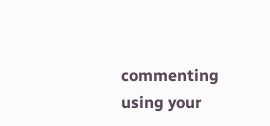commenting using your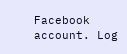Facebook account. Log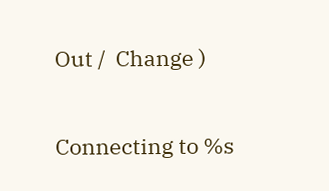Out /  Change )

Connecting to %s